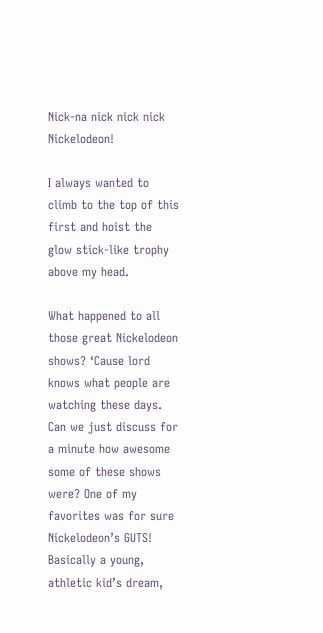Nick-na nick nick nick Nickelodeon!

I always wanted to climb to the top of this first and hoist the glow stick-like trophy above my head.

What happened to all those great Nickelodeon shows? ‘Cause lord knows what people are watching these days. Can we just discuss for a minute how awesome some of these shows were? One of my favorites was for sure Nickelodeon’s GUTS! Basically a young, athletic kid’s dream,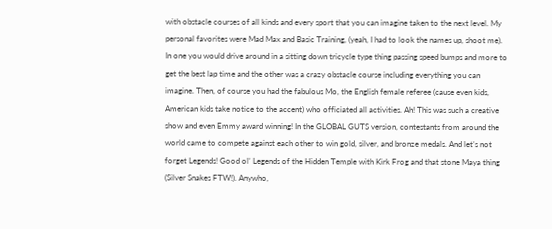with obstacle courses of all kinds and every sport that you can imagine taken to the next level. My personal favorites were Mad Max and Basic Training, (yeah, I had to look the names up, shoot me). In one you would drive around in a sitting down tricycle type thing passing speed bumps and more to get the best lap time and the other was a crazy obstacle course including everything you can imagine. Then, of course you had the fabulous Mo, the English female referee (cause even kids, American kids take notice to the accent) who officiated all activities. Ah! This was such a creative show and even Emmy award winning! In the GLOBAL GUTS version, contestants from around the world came to compete against each other to win gold, silver, and bronze medals. And let’s not forget Legends! Good ol’ Legends of the Hidden Temple with Kirk Frog and that stone Maya thing (Silver Snakes FTW!). Anywho,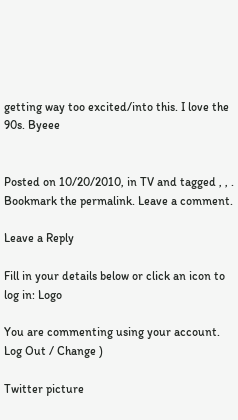getting way too excited/into this. I love the 90s. Byeee


Posted on 10/20/2010, in TV and tagged , , . Bookmark the permalink. Leave a comment.

Leave a Reply

Fill in your details below or click an icon to log in: Logo

You are commenting using your account. Log Out / Change )

Twitter picture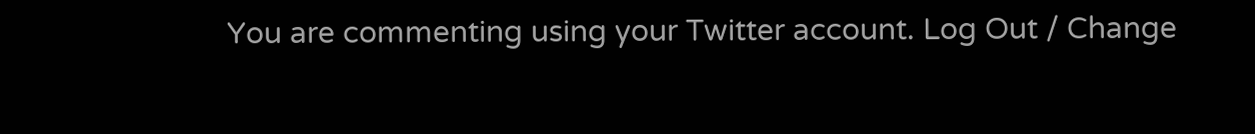You are commenting using your Twitter account. Log Out / Change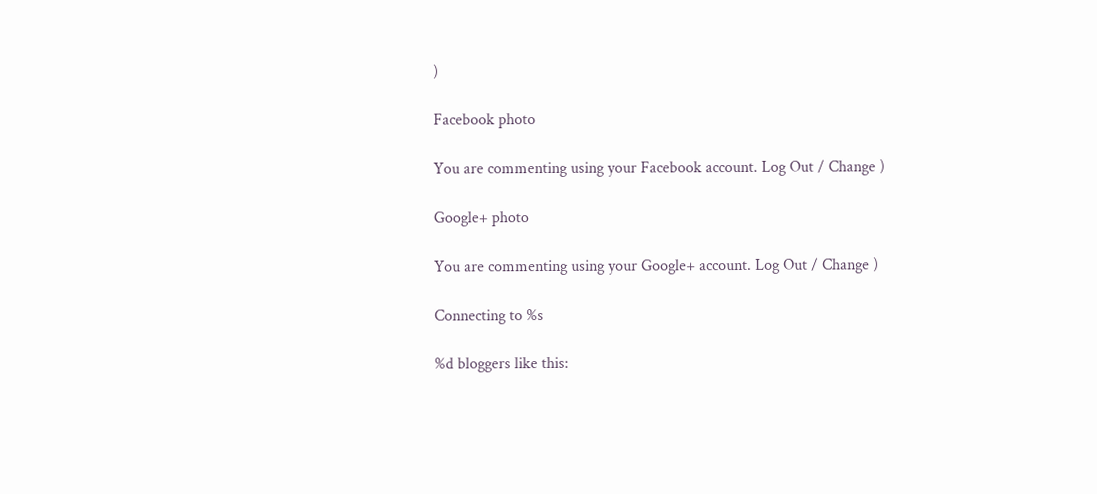)

Facebook photo

You are commenting using your Facebook account. Log Out / Change )

Google+ photo

You are commenting using your Google+ account. Log Out / Change )

Connecting to %s

%d bloggers like this: